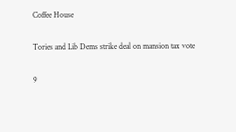Coffee House

Tories and Lib Dems strike deal on mansion tax vote

9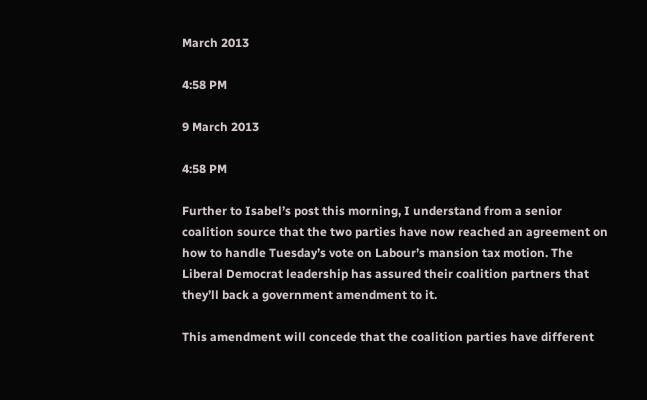March 2013

4:58 PM

9 March 2013

4:58 PM

Further to Isabel’s post this morning, I understand from a senior coalition source that the two parties have now reached an agreement on how to handle Tuesday’s vote on Labour’s mansion tax motion. The Liberal Democrat leadership has assured their coalition partners that they’ll back a government amendment to it.

This amendment will concede that the coalition parties have different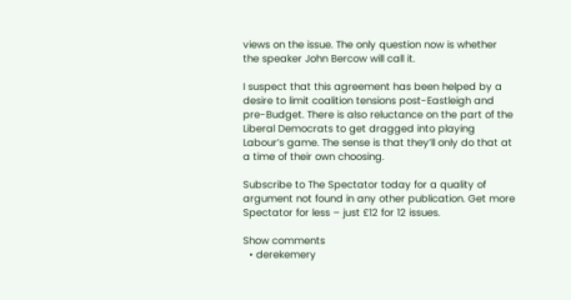views on the issue. The only question now is whether the speaker John Bercow will call it.

I suspect that this agreement has been helped by a desire to limit coalition tensions post-Eastleigh and pre-Budget. There is also reluctance on the part of the Liberal Democrats to get dragged into playing Labour’s game. The sense is that they’ll only do that at a time of their own choosing.

Subscribe to The Spectator today for a quality of argument not found in any other publication. Get more Spectator for less – just £12 for 12 issues.

Show comments
  • derekemery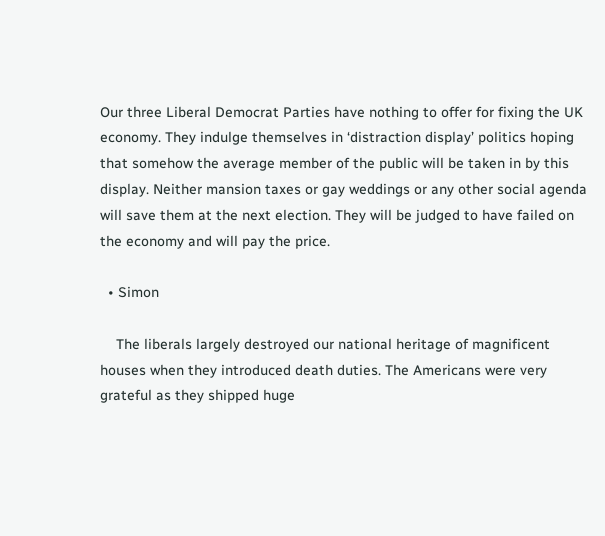Our three Liberal Democrat Parties have nothing to offer for fixing the UK economy. They indulge themselves in ‘distraction display’ politics hoping that somehow the average member of the public will be taken in by this display. Neither mansion taxes or gay weddings or any other social agenda will save them at the next election. They will be judged to have failed on the economy and will pay the price.

  • Simon

    The liberals largely destroyed our national heritage of magnificent houses when they introduced death duties. The Americans were very grateful as they shipped huge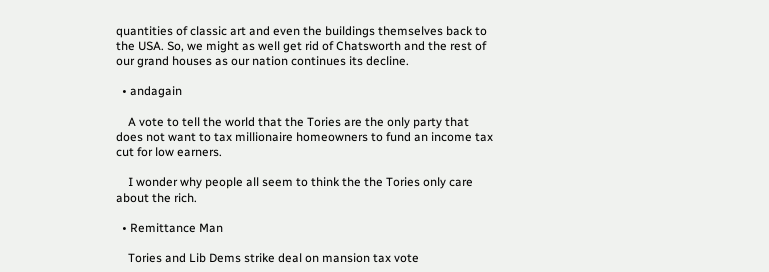quantities of classic art and even the buildings themselves back to the USA. So, we might as well get rid of Chatsworth and the rest of our grand houses as our nation continues its decline.

  • andagain

    A vote to tell the world that the Tories are the only party that does not want to tax millionaire homeowners to fund an income tax cut for low earners.

    I wonder why people all seem to think the the Tories only care about the rich.

  • Remittance Man

    Tories and Lib Dems strike deal on mansion tax vote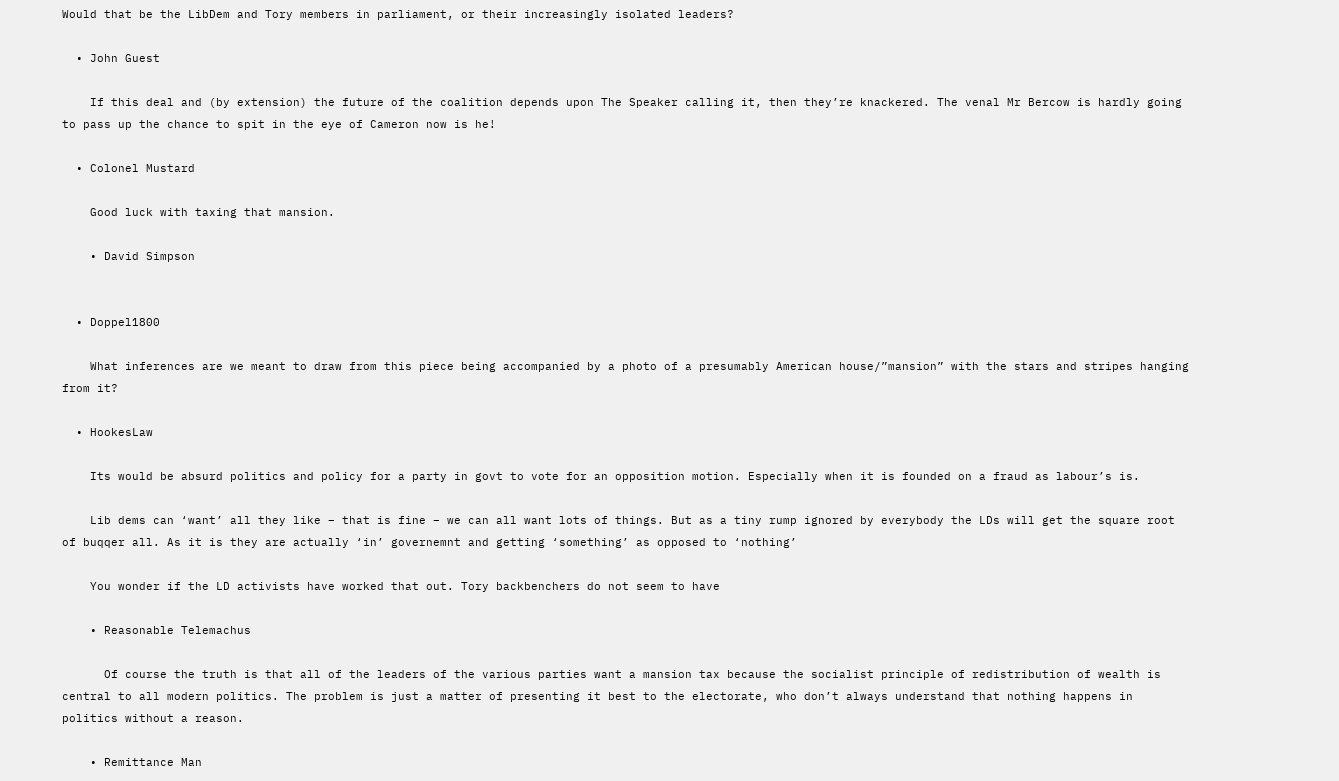Would that be the LibDem and Tory members in parliament, or their increasingly isolated leaders?

  • John Guest

    If this deal and (by extension) the future of the coalition depends upon The Speaker calling it, then they’re knackered. The venal Mr Bercow is hardly going to pass up the chance to spit in the eye of Cameron now is he!

  • Colonel Mustard

    Good luck with taxing that mansion.

    • David Simpson


  • Doppel1800

    What inferences are we meant to draw from this piece being accompanied by a photo of a presumably American house/”mansion” with the stars and stripes hanging from it?

  • HookesLaw

    Its would be absurd politics and policy for a party in govt to vote for an opposition motion. Especially when it is founded on a fraud as labour’s is.

    Lib dems can ‘want’ all they like – that is fine – we can all want lots of things. But as a tiny rump ignored by everybody the LDs will get the square root of buqqer all. As it is they are actually ‘in’ governemnt and getting ‘something’ as opposed to ‘nothing’

    You wonder if the LD activists have worked that out. Tory backbenchers do not seem to have

    • Reasonable Telemachus

      Of course the truth is that all of the leaders of the various parties want a mansion tax because the socialist principle of redistribution of wealth is central to all modern politics. The problem is just a matter of presenting it best to the electorate, who don’t always understand that nothing happens in politics without a reason.

    • Remittance Man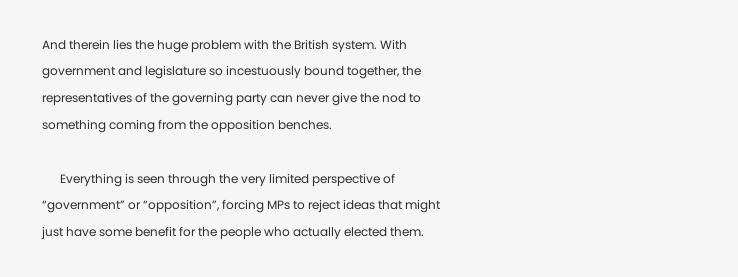And therein lies the huge problem with the British system. With government and legislature so incestuously bound together, the representatives of the governing party can never give the nod to something coming from the opposition benches.

      Everything is seen through the very limited perspective of “government” or “opposition”, forcing MPs to reject ideas that might just have some benefit for the people who actually elected them.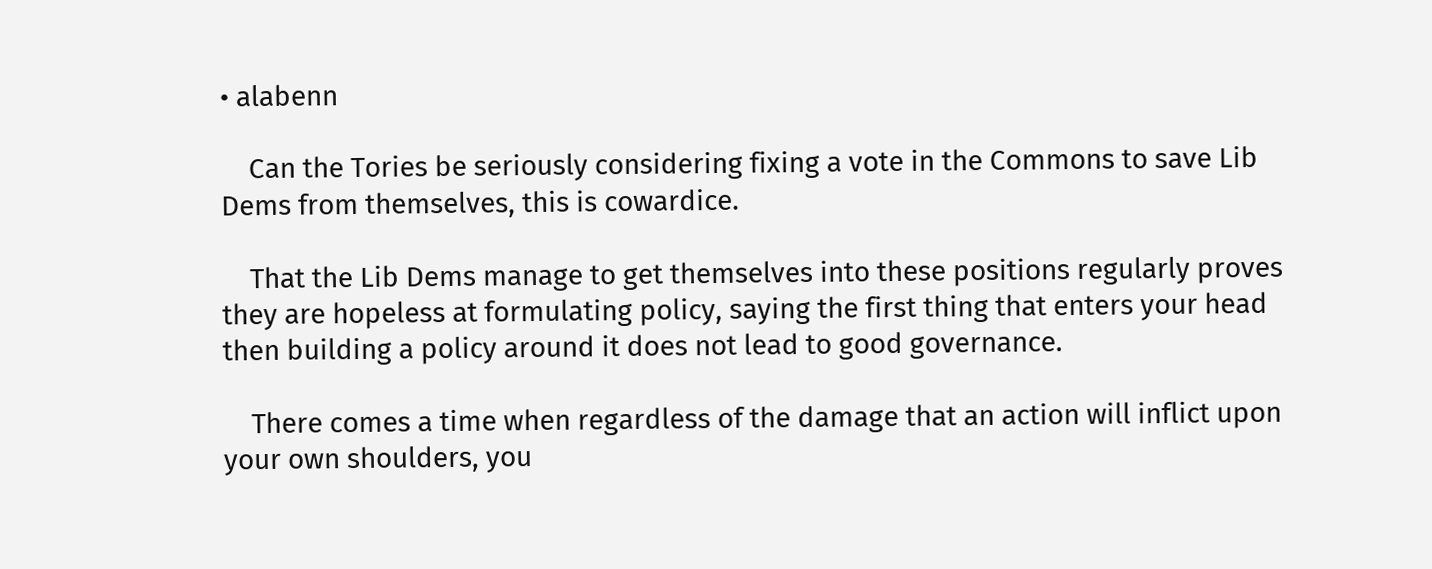• alabenn

    Can the Tories be seriously considering fixing a vote in the Commons to save Lib Dems from themselves, this is cowardice.

    That the Lib Dems manage to get themselves into these positions regularly proves they are hopeless at formulating policy, saying the first thing that enters your head then building a policy around it does not lead to good governance.

    There comes a time when regardless of the damage that an action will inflict upon your own shoulders, you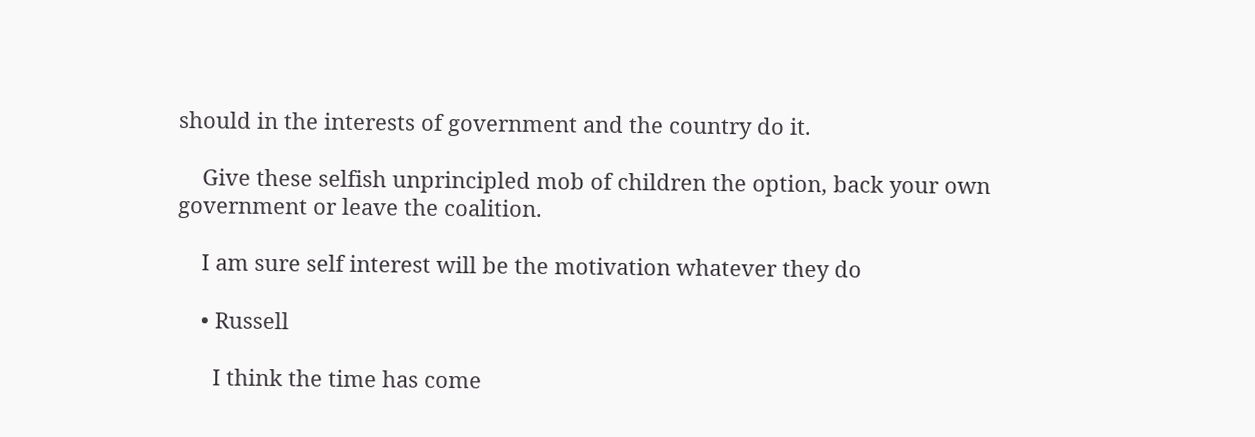should in the interests of government and the country do it.

    Give these selfish unprincipled mob of children the option, back your own government or leave the coalition.

    I am sure self interest will be the motivation whatever they do

    • Russell

      I think the time has come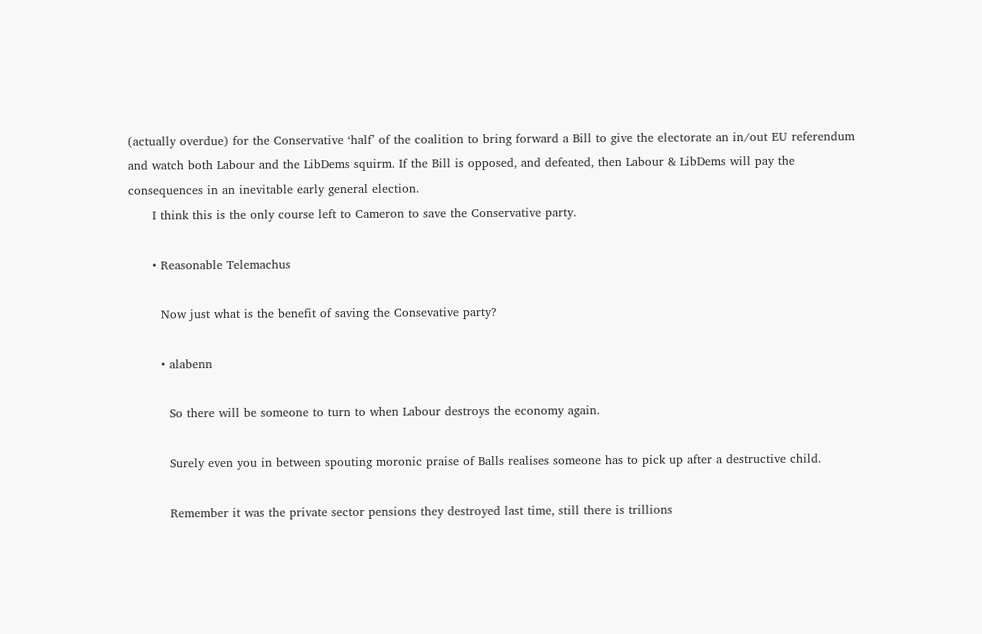(actually overdue) for the Conservative ‘half’ of the coalition to bring forward a Bill to give the electorate an in/out EU referendum and watch both Labour and the LibDems squirm. If the Bill is opposed, and defeated, then Labour & LibDems will pay the consequences in an inevitable early general election.
      I think this is the only course left to Cameron to save the Conservative party.

      • Reasonable Telemachus

        Now just what is the benefit of saving the Consevative party?

        • alabenn

          So there will be someone to turn to when Labour destroys the economy again.

          Surely even you in between spouting moronic praise of Balls realises someone has to pick up after a destructive child.

          Remember it was the private sector pensions they destroyed last time, still there is trillions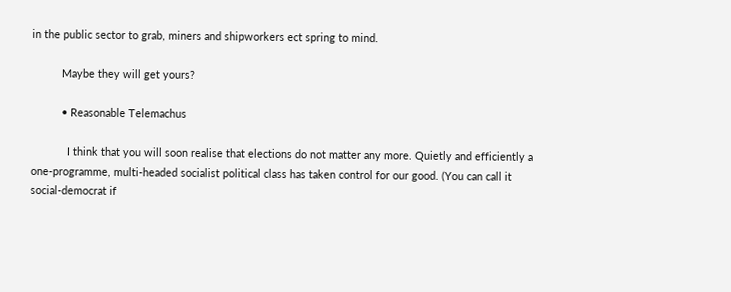in the public sector to grab, miners and shipworkers ect spring to mind.

          Maybe they will get yours?

          • Reasonable Telemachus

            I think that you will soon realise that elections do not matter any more. Quietly and efficiently a one-programme, multi-headed socialist political class has taken control for our good. (You can call it social-democrat if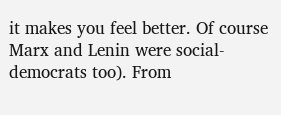it makes you feel better. Of course Marx and Lenin were social-democrats too). From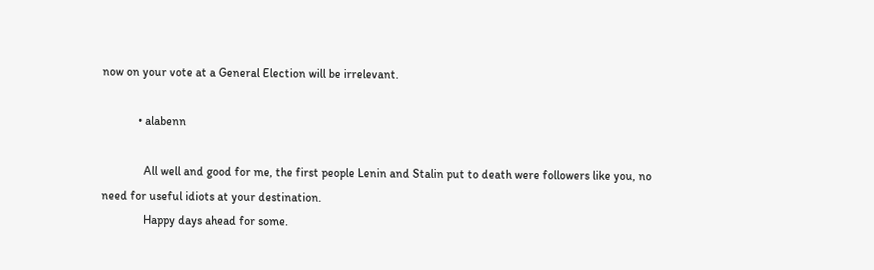now on your vote at a General Election will be irrelevant.

            • alabenn

              All well and good for me, the first people Lenin and Stalin put to death were followers like you, no need for useful idiots at your destination.
              Happy days ahead for some.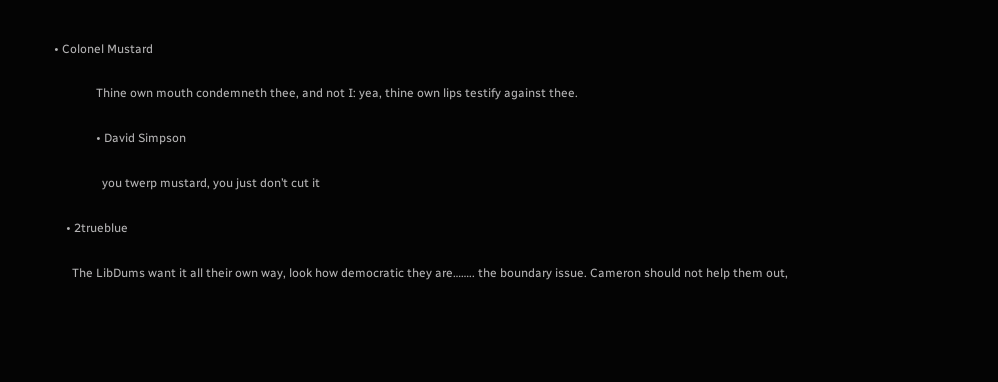• Colonel Mustard

              Thine own mouth condemneth thee, and not I: yea, thine own lips testify against thee.

              • David Simpson

                you twerp mustard, you just don’t cut it

    • 2trueblue

      The LibDums want it all their own way, look how democratic they are…….. the boundary issue. Cameron should not help them out,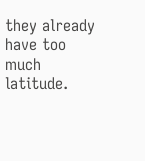they already have too much latitude.